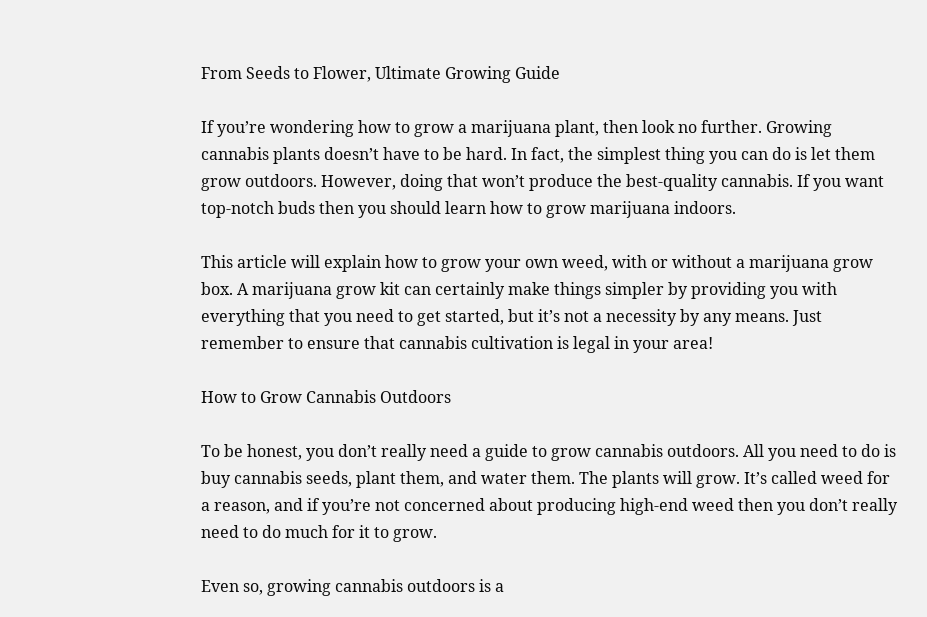From Seeds to Flower, Ultimate Growing Guide

If you’re wondering how to grow a marijuana plant, then look no further. Growing cannabis plants doesn’t have to be hard. In fact, the simplest thing you can do is let them grow outdoors. However, doing that won’t produce the best-quality cannabis. If you want top-notch buds then you should learn how to grow marijuana indoors.

This article will explain how to grow your own weed, with or without a marijuana grow box. A marijuana grow kit can certainly make things simpler by providing you with everything that you need to get started, but it’s not a necessity by any means. Just remember to ensure that cannabis cultivation is legal in your area!

How to Grow Cannabis Outdoors

To be honest, you don’t really need a guide to grow cannabis outdoors. All you need to do is buy cannabis seeds, plant them, and water them. The plants will grow. It’s called weed for a reason, and if you’re not concerned about producing high-end weed then you don’t really need to do much for it to grow.

Even so, growing cannabis outdoors is a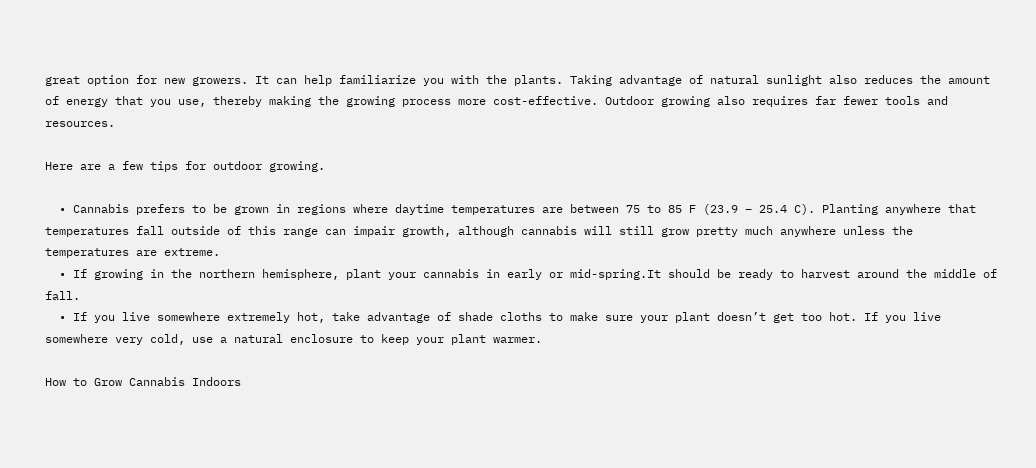great option for new growers. It can help familiarize you with the plants. Taking advantage of natural sunlight also reduces the amount of energy that you use, thereby making the growing process more cost-effective. Outdoor growing also requires far fewer tools and resources.

Here are a few tips for outdoor growing.

  • Cannabis prefers to be grown in regions where daytime temperatures are between 75 to 85 F (23.9 – 25.4 C). Planting anywhere that temperatures fall outside of this range can impair growth, although cannabis will still grow pretty much anywhere unless the temperatures are extreme.
  • If growing in the northern hemisphere, plant your cannabis in early or mid-spring.It should be ready to harvest around the middle of fall.
  • If you live somewhere extremely hot, take advantage of shade cloths to make sure your plant doesn’t get too hot. If you live somewhere very cold, use a natural enclosure to keep your plant warmer.

How to Grow Cannabis Indoors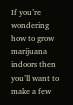If you’re wondering how to grow marijuana indoors then you’ll want to make a few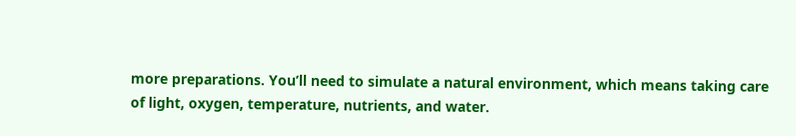more preparations. You’ll need to simulate a natural environment, which means taking care of light, oxygen, temperature, nutrients, and water.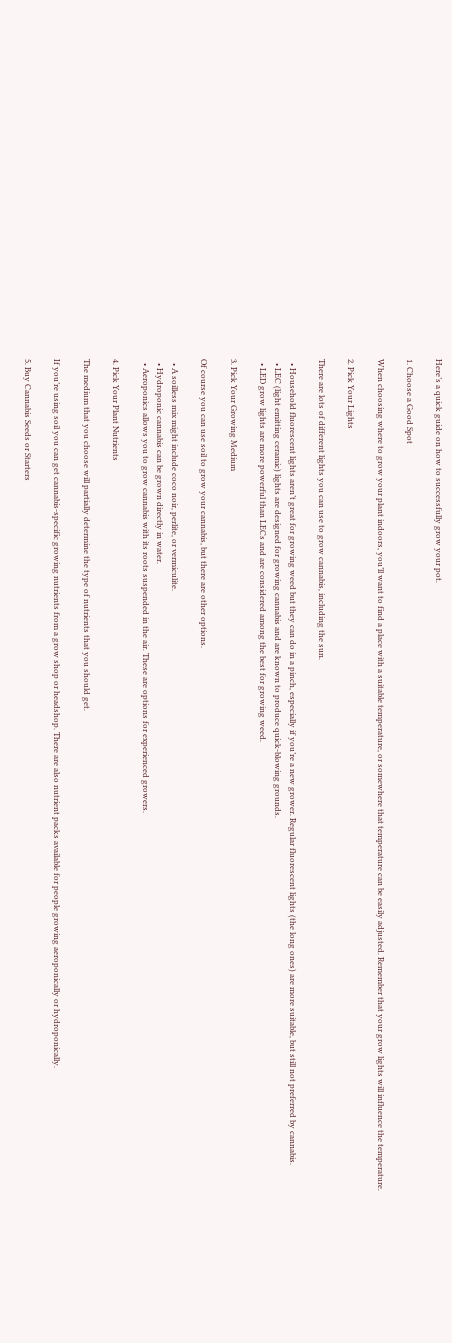Here’s a quick guide on how to successfully grow your pot.

1. Choose a Good Spot

When choosing where to grow your plant indoors, you’ll want to find a place with a suitable temperature, or somewhere that temperature can be easily adjusted. Remember that your grow lights will influence the temperature.

2. Pick Your Lights

There are lots of different lights you can use to grow cannabis, including the sun.

  • Household fluorescent lights aren’t great for growing weed but they can do in a pinch, especially if you’re a new grower. Regular fluorescent lights (the long ones) are more suitable, but still not preferred by cannabis.
  • LEC (light emitting ceramic) lights are designed for growing cannabis and are known to produce quick-blowing grounds.
  • LED grow lights are more powerful than LECs and are considered among the best for growing weed.

3. Pick Your Growing Medium

Of course you can use soil to grow your cannabis, but there are other options.

  • A soilless mix might include coco noir, perlite, or vermiculite.
  • Hydroponic cannabis can be grown directly in water.
  • Aeroponics allows you to grow cannabis with its roots suspended in the air. These are options for experienced growers.

4. Pick Your Plant Nutrients

The medium that you choose will partially determine the type of nutrients that you should get.

If you’re using soil you can get cannabis-specific growing nutrients from a grow shop or headshop. There are also nutrient packs available for people growing aeroponically or hydroponically.

5. Buy Cannabis Seeds or Starters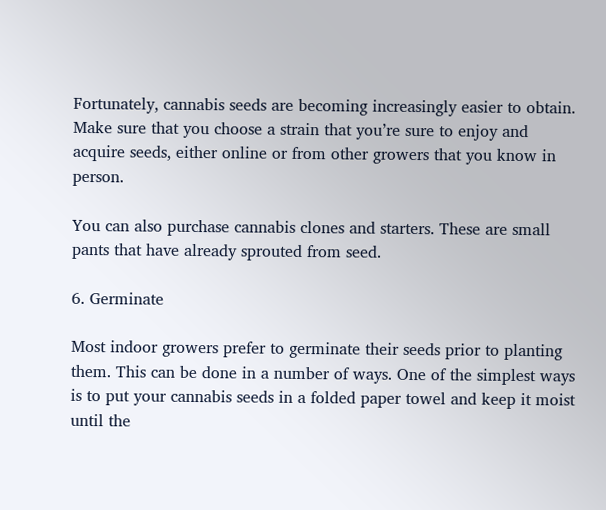Fortunately, cannabis seeds are becoming increasingly easier to obtain. Make sure that you choose a strain that you’re sure to enjoy and acquire seeds, either online or from other growers that you know in person.

You can also purchase cannabis clones and starters. These are small pants that have already sprouted from seed.

6. Germinate

Most indoor growers prefer to germinate their seeds prior to planting them. This can be done in a number of ways. One of the simplest ways is to put your cannabis seeds in a folded paper towel and keep it moist until the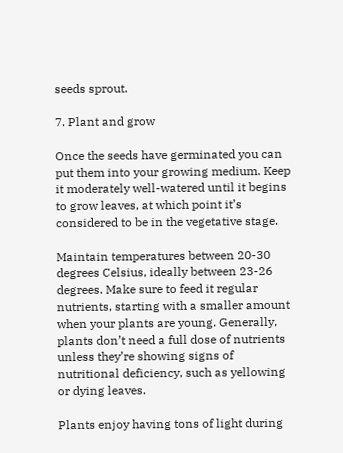seeds sprout.

7. Plant and grow

Once the seeds have germinated you can put them into your growing medium. Keep it moderately well-watered until it begins to grow leaves, at which point it’s considered to be in the vegetative stage.

Maintain temperatures between 20-30 degrees Celsius, ideally between 23-26 degrees. Make sure to feed it regular nutrients, starting with a smaller amount when your plants are young. Generally, plants don’t need a full dose of nutrients unless they’re showing signs of nutritional deficiency, such as yellowing or dying leaves.

Plants enjoy having tons of light during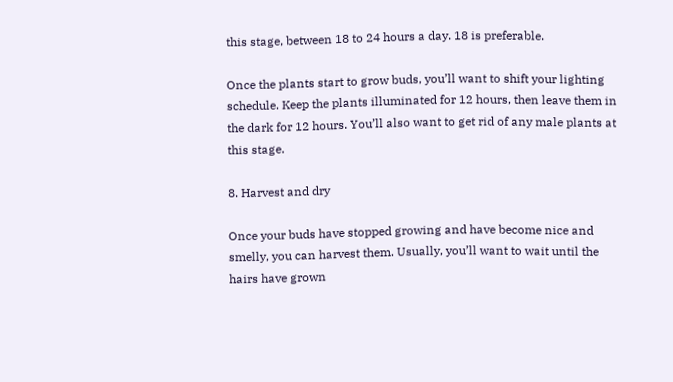this stage, between 18 to 24 hours a day. 18 is preferable.

Once the plants start to grow buds, you’ll want to shift your lighting schedule. Keep the plants illuminated for 12 hours, then leave them in the dark for 12 hours. You’ll also want to get rid of any male plants at this stage.

8. Harvest and dry

Once your buds have stopped growing and have become nice and smelly, you can harvest them. Usually, you’ll want to wait until the hairs have grown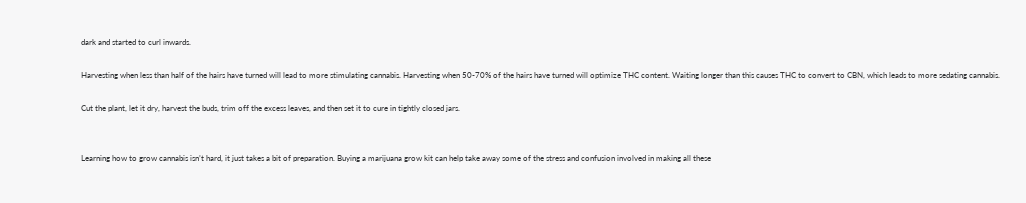dark and started to curl inwards.

Harvesting when less than half of the hairs have turned will lead to more stimulating cannabis. Harvesting when 50-70% of the hairs have turned will optimize THC content. Waiting longer than this causes THC to convert to CBN, which leads to more sedating cannabis.

Cut the plant, let it dry, harvest the buds, trim off the excess leaves, and then set it to cure in tightly closed jars.


Learning how to grow cannabis isn’t hard, it just takes a bit of preparation. Buying a marijuana grow kit can help take away some of the stress and confusion involved in making all these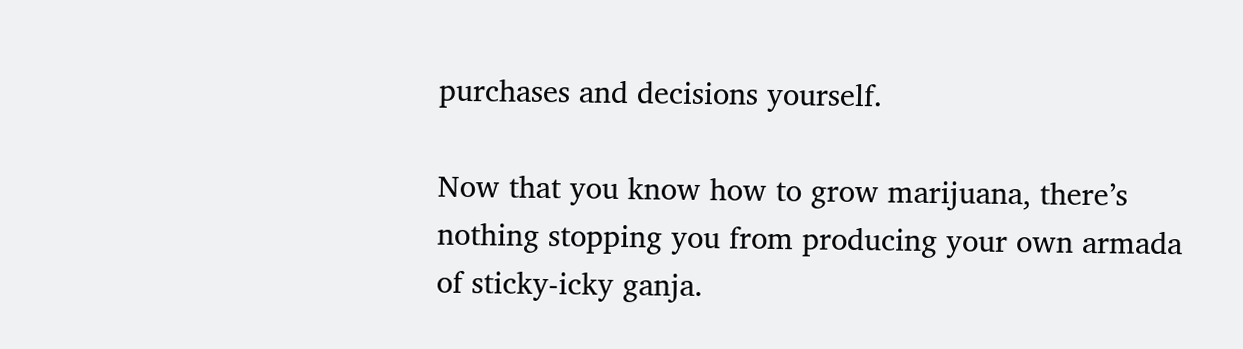purchases and decisions yourself.

Now that you know how to grow marijuana, there’s nothing stopping you from producing your own armada of sticky-icky ganja.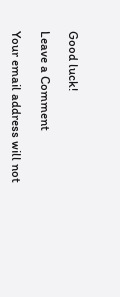Good luck!

Leave a Comment

Your email address will not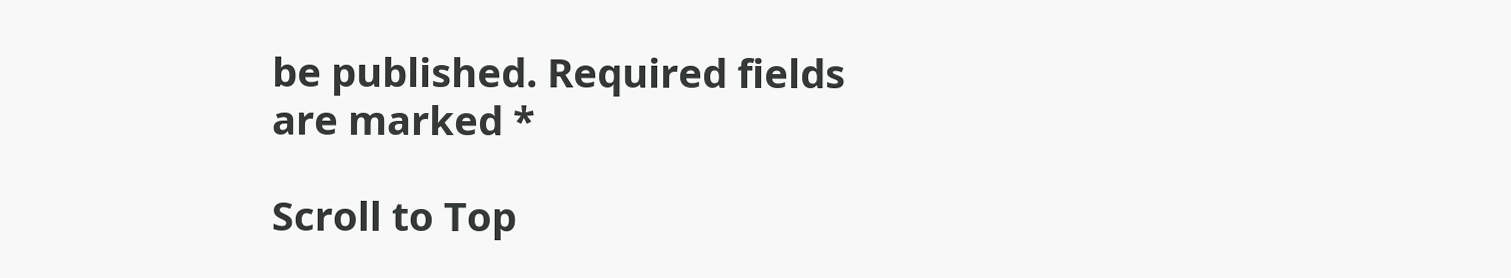be published. Required fields are marked *

Scroll to Top